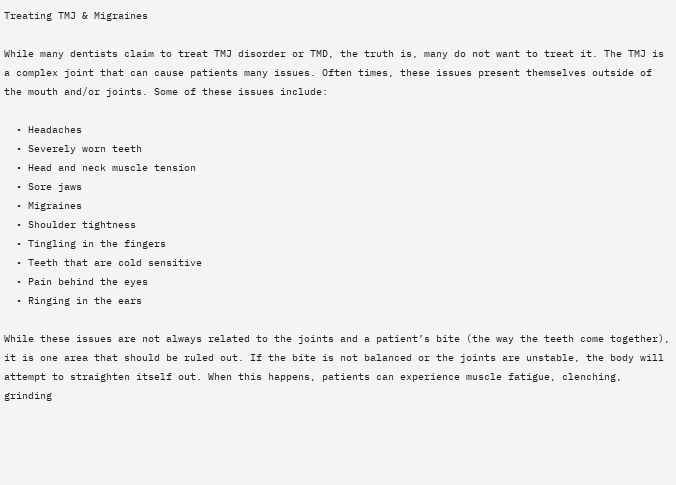Treating TMJ & Migraines

While many dentists claim to treat TMJ disorder or TMD, the truth is, many do not want to treat it. The TMJ is a complex joint that can cause patients many issues. Often times, these issues present themselves outside of the mouth and/or joints. Some of these issues include:

  • Headaches
  • Severely worn teeth
  • Head and neck muscle tension
  • Sore jaws
  • Migraines
  • Shoulder tightness
  • Tingling in the fingers
  • Teeth that are cold sensitive
  • Pain behind the eyes
  • Ringing in the ears

While these issues are not always related to the joints and a patient’s bite (the way the teeth come together), it is one area that should be ruled out. If the bite is not balanced or the joints are unstable, the body will attempt to straighten itself out. When this happens, patients can experience muscle fatigue, clenching, grinding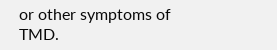or other symptoms of TMD.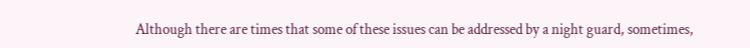Although there are times that some of these issues can be addressed by a night guard, sometimes,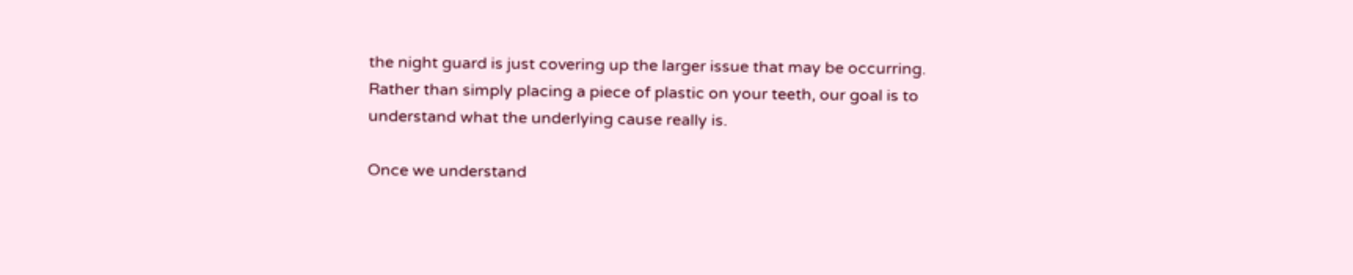the night guard is just covering up the larger issue that may be occurring. Rather than simply placing a piece of plastic on your teeth, our goal is to understand what the underlying cause really is.

Once we understand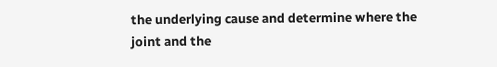the underlying cause and determine where the joint and the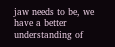jaw needs to be, we have a better understanding of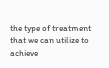the type of treatment that we can utilize to achieve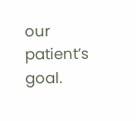our patient’s goal.